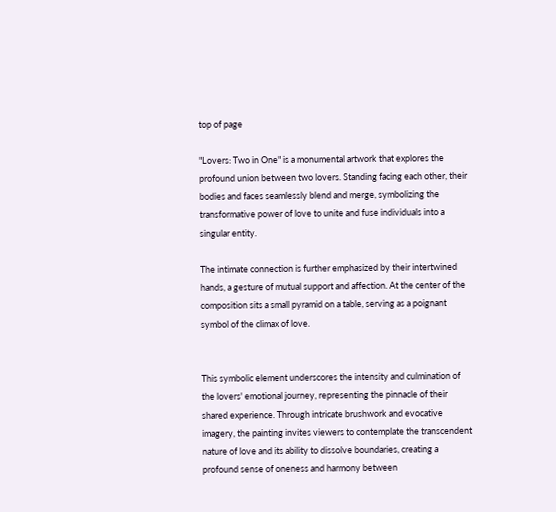top of page

"Lovers: Two in One" is a monumental artwork that explores the profound union between two lovers. Standing facing each other, their bodies and faces seamlessly blend and merge, symbolizing the transformative power of love to unite and fuse individuals into a singular entity.

The intimate connection is further emphasized by their intertwined hands, a gesture of mutual support and affection. At the center of the composition sits a small pyramid on a table, serving as a poignant symbol of the climax of love.


This symbolic element underscores the intensity and culmination of the lovers' emotional journey, representing the pinnacle of their shared experience. Through intricate brushwork and evocative imagery, the painting invites viewers to contemplate the transcendent nature of love and its ability to dissolve boundaries, creating a profound sense of oneness and harmony between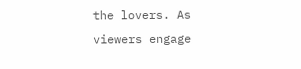the lovers. As viewers engage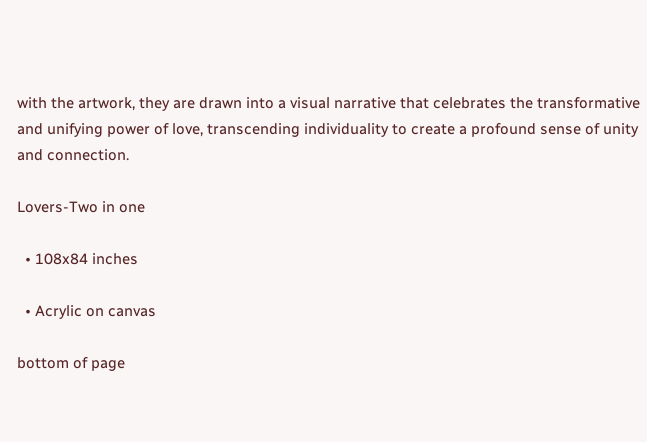with the artwork, they are drawn into a visual narrative that celebrates the transformative and unifying power of love, transcending individuality to create a profound sense of unity and connection.

Lovers-Two in one

  • 108x84 inches

  • Acrylic on canvas

bottom of page